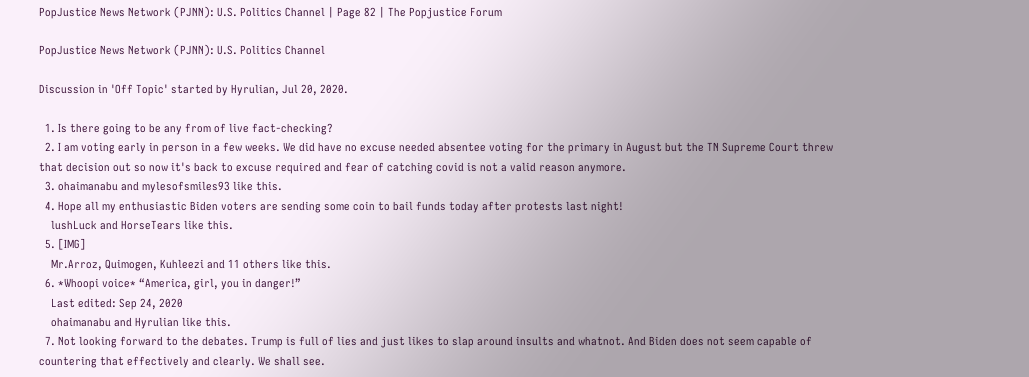PopJustice News Network (PJNN): U.S. Politics Channel | Page 82 | The Popjustice Forum

PopJustice News Network (PJNN): U.S. Politics Channel

Discussion in 'Off Topic' started by Hyrulian, Jul 20, 2020.

  1. Is there going to be any from of live fact-checking?
  2. I am voting early in person in a few weeks. We did have no excuse needed absentee voting for the primary in August but the TN Supreme Court threw that decision out so now it's back to excuse required and fear of catching covid is not a valid reason anymore.
  3. ohaimanabu and mylesofsmiles93 like this.
  4. Hope all my enthusiastic Biden voters are sending some coin to bail funds today after protests last night!
    lushLuck and HorseTears like this.
  5. [IMG]
    Mr.Arroz, Quimogen, Kuhleezi and 11 others like this.
  6. *Whoopi voice* “America, girl, you in danger!”
    Last edited: Sep 24, 2020
    ohaimanabu and Hyrulian like this.
  7. Not looking forward to the debates. Trump is full of lies and just likes to slap around insults and whatnot. And Biden does not seem capable of countering that effectively and clearly. We shall see.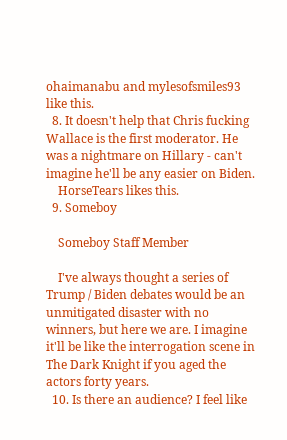ohaimanabu and mylesofsmiles93 like this.
  8. It doesn't help that Chris fucking Wallace is the first moderator. He was a nightmare on Hillary - can't imagine he'll be any easier on Biden.
    HorseTears likes this.
  9. Someboy

    Someboy Staff Member

    I've always thought a series of Trump / Biden debates would be an unmitigated disaster with no winners, but here we are. I imagine it'll be like the interrogation scene in The Dark Knight if you aged the actors forty years.
  10. Is there an audience? I feel like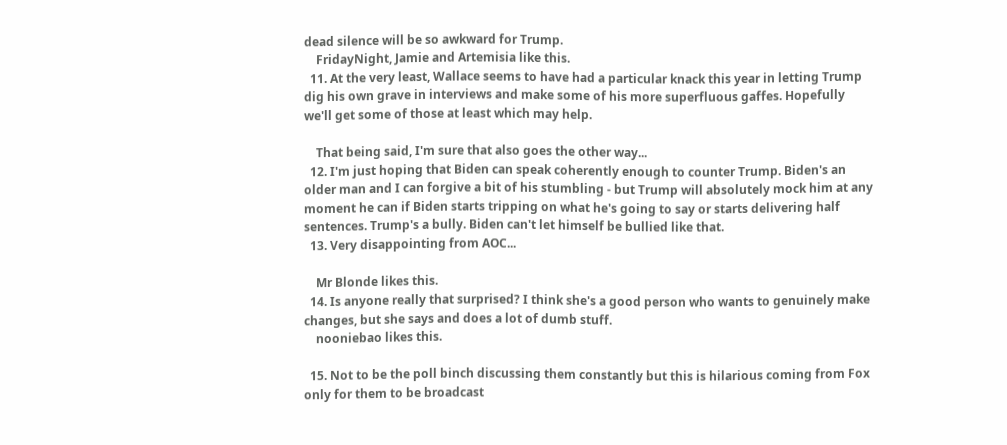dead silence will be so awkward for Trump.
    FridayNight, Jamie and Artemisia like this.
  11. At the very least, Wallace seems to have had a particular knack this year in letting Trump dig his own grave in interviews and make some of his more superfluous gaffes. Hopefully we'll get some of those at least which may help.

    That being said, I'm sure that also goes the other way...
  12. I'm just hoping that Biden can speak coherently enough to counter Trump. Biden's an older man and I can forgive a bit of his stumbling - but Trump will absolutely mock him at any moment he can if Biden starts tripping on what he's going to say or starts delivering half sentences. Trump's a bully. Biden can't let himself be bullied like that.
  13. Very disappointing from AOC...

    Mr Blonde likes this.
  14. Is anyone really that surprised? I think she's a good person who wants to genuinely make changes, but she says and does a lot of dumb stuff.
    nooniebao likes this.

  15. Not to be the poll binch discussing them constantly but this is hilarious coming from Fox only for them to be broadcast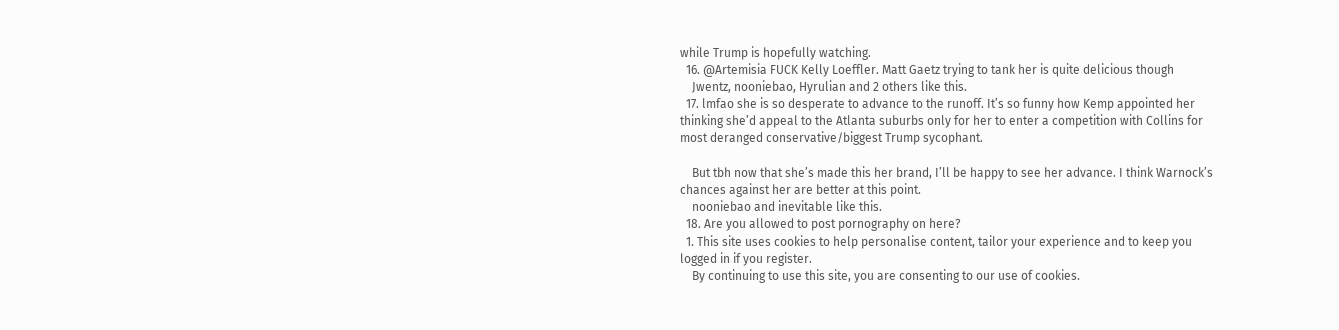while Trump is hopefully watching.
  16. @Artemisia FUCK Kelly Loeffler. Matt Gaetz trying to tank her is quite delicious though
    Jwentz, nooniebao, Hyrulian and 2 others like this.
  17. lmfao she is so desperate to advance to the runoff. It’s so funny how Kemp appointed her thinking she’d appeal to the Atlanta suburbs only for her to enter a competition with Collins for most deranged conservative/biggest Trump sycophant.

    But tbh now that she’s made this her brand, I’ll be happy to see her advance. I think Warnock’s chances against her are better at this point.
    nooniebao and inevitable like this.
  18. Are you allowed to post pornography on here?
  1. This site uses cookies to help personalise content, tailor your experience and to keep you logged in if you register.
    By continuing to use this site, you are consenting to our use of cookies.